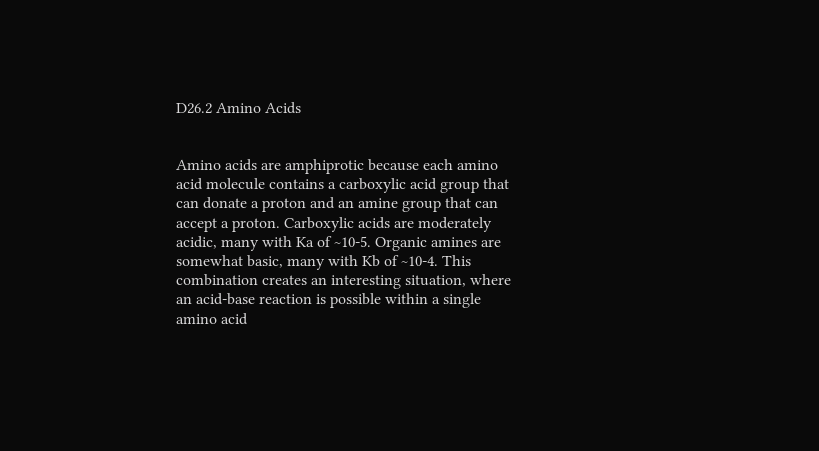D26.2 Amino Acids


Amino acids are amphiprotic because each amino acid molecule contains a carboxylic acid group that can donate a proton and an amine group that can accept a proton. Carboxylic acids are moderately acidic, many with Ka of ~10-5. Organic amines are somewhat basic, many with Kb of ~10-4. This combination creates an interesting situation, where an acid-base reaction is possible within a single amino acid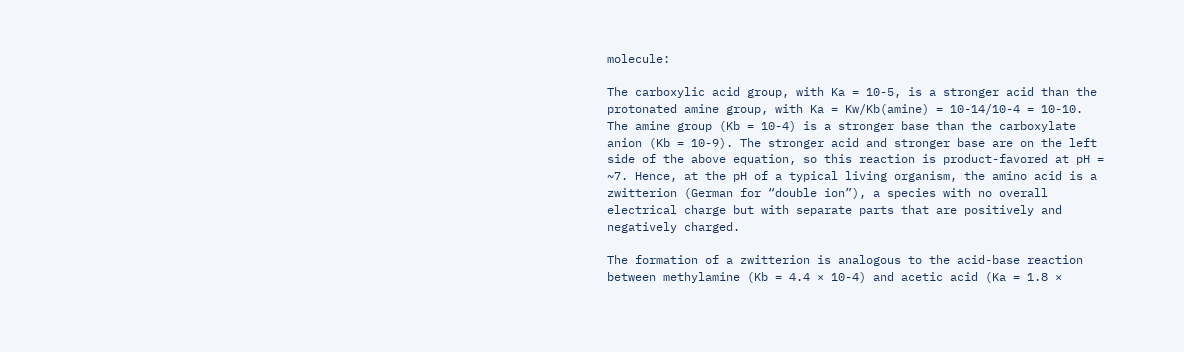molecule:

The carboxylic acid group, with Ka = 10-5, is a stronger acid than the protonated amine group, with Ka = Kw/Kb(amine) = 10-14/10-4 = 10-10. The amine group (Kb = 10-4) is a stronger base than the carboxylate anion (Kb = 10-9). The stronger acid and stronger base are on the left side of the above equation, so this reaction is product-favored at pH = ~7. Hence, at the pH of a typical living organism, the amino acid is a zwitterion (German for “double ion”), a species with no overall electrical charge but with separate parts that are positively and negatively charged.

The formation of a zwitterion is analogous to the acid-base reaction between methylamine (Kb = 4.4 × 10-4) and acetic acid (Ka = 1.8 ×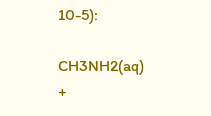10-5):

CH3NH2(aq) +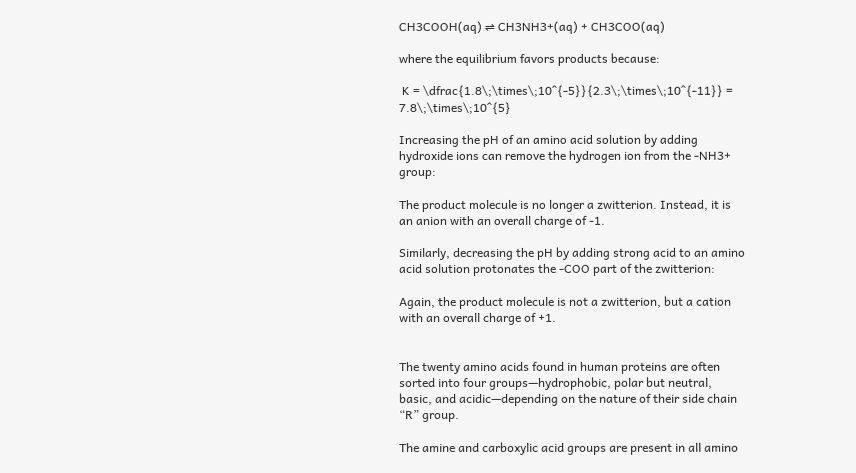CH3COOH(aq) ⇌ CH3NH3+(aq) + CH3COO(aq)

where the equilibrium favors products because:

 K = \dfrac{1.8\;\times\;10^{-5}}{2.3\;\times\;10^{-11}} = 7.8\;\times\;10^{5}

Increasing the pH of an amino acid solution by adding hydroxide ions can remove the hydrogen ion from the -NH3+ group:

The product molecule is no longer a zwitterion. Instead, it is an anion with an overall charge of -1.

Similarly, decreasing the pH by adding strong acid to an amino acid solution protonates the -COO part of the zwitterion:

Again, the product molecule is not a zwitterion, but a cation with an overall charge of +1.


The twenty amino acids found in human proteins are often sorted into four groups—hydrophobic, polar but neutral, basic, and acidic—depending on the nature of their side chain “R” group.

The amine and carboxylic acid groups are present in all amino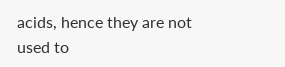acids, hence they are not used to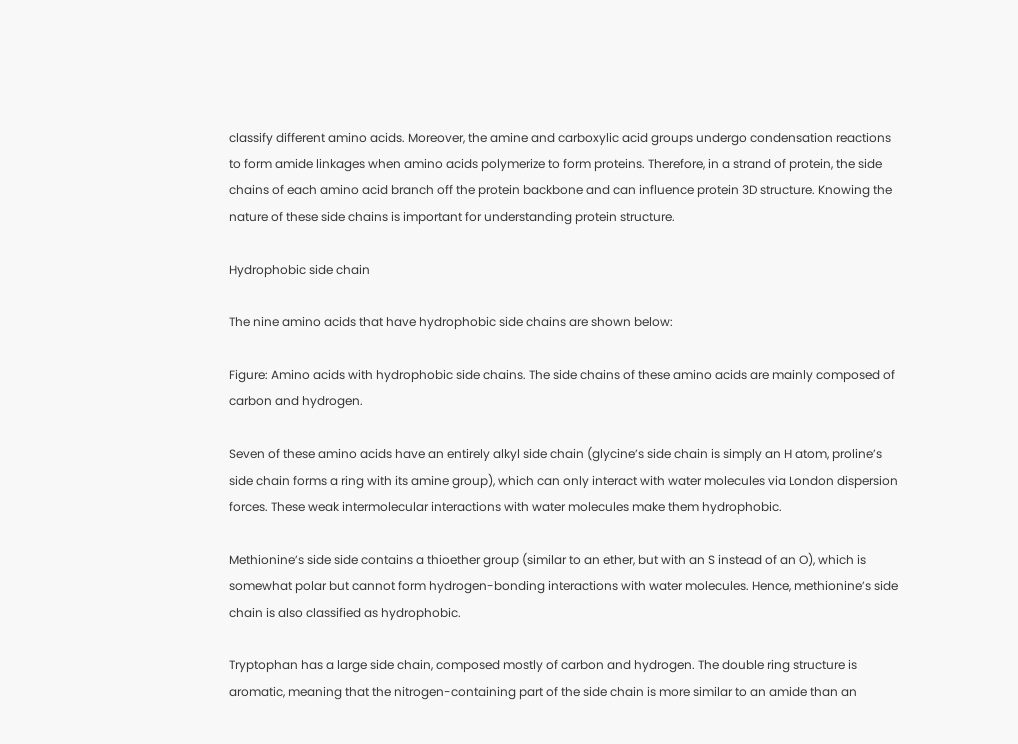classify different amino acids. Moreover, the amine and carboxylic acid groups undergo condensation reactions to form amide linkages when amino acids polymerize to form proteins. Therefore, in a strand of protein, the side chains of each amino acid branch off the protein backbone and can influence protein 3D structure. Knowing the nature of these side chains is important for understanding protein structure.

Hydrophobic side chain

The nine amino acids that have hydrophobic side chains are shown below:

Figure: Amino acids with hydrophobic side chains. The side chains of these amino acids are mainly composed of carbon and hydrogen.

Seven of these amino acids have an entirely alkyl side chain (glycine’s side chain is simply an H atom, proline’s side chain forms a ring with its amine group), which can only interact with water molecules via London dispersion forces. These weak intermolecular interactions with water molecules make them hydrophobic.

Methionine’s side side contains a thioether group (similar to an ether, but with an S instead of an O), which is somewhat polar but cannot form hydrogen-bonding interactions with water molecules. Hence, methionine’s side chain is also classified as hydrophobic.

Tryptophan has a large side chain, composed mostly of carbon and hydrogen. The double ring structure is aromatic, meaning that the nitrogen-containing part of the side chain is more similar to an amide than an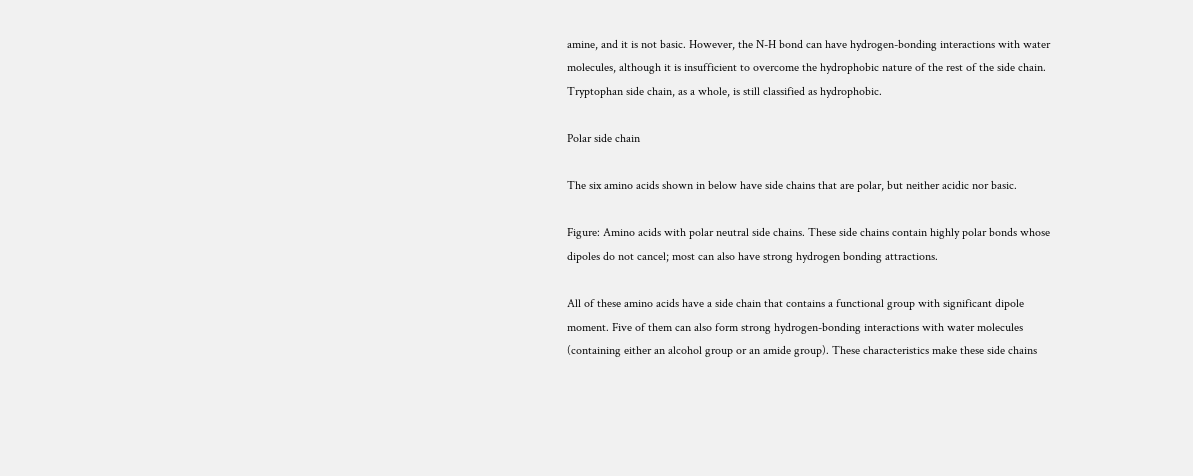amine, and it is not basic. However, the N-H bond can have hydrogen-bonding interactions with water molecules, although it is insufficient to overcome the hydrophobic nature of the rest of the side chain. Tryptophan side chain, as a whole, is still classified as hydrophobic.

Polar side chain

The six amino acids shown in below have side chains that are polar, but neither acidic nor basic.

Figure: Amino acids with polar neutral side chains. These side chains contain highly polar bonds whose dipoles do not cancel; most can also have strong hydrogen bonding attractions.

All of these amino acids have a side chain that contains a functional group with significant dipole moment. Five of them can also form strong hydrogen-bonding interactions with water molecules (containing either an alcohol group or an amide group). These characteristics make these side chains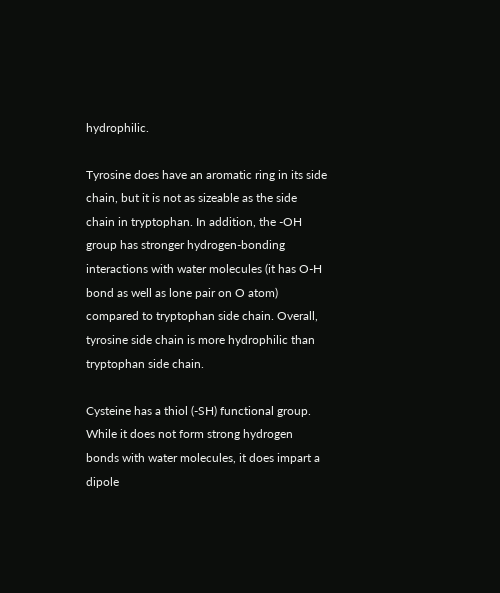hydrophilic.

Tyrosine does have an aromatic ring in its side chain, but it is not as sizeable as the side chain in tryptophan. In addition, the -OH group has stronger hydrogen-bonding interactions with water molecules (it has O-H bond as well as lone pair on O atom) compared to tryptophan side chain. Overall, tyrosine side chain is more hydrophilic than tryptophan side chain.

Cysteine has a thiol (-SH) functional group. While it does not form strong hydrogen bonds with water molecules, it does impart a dipole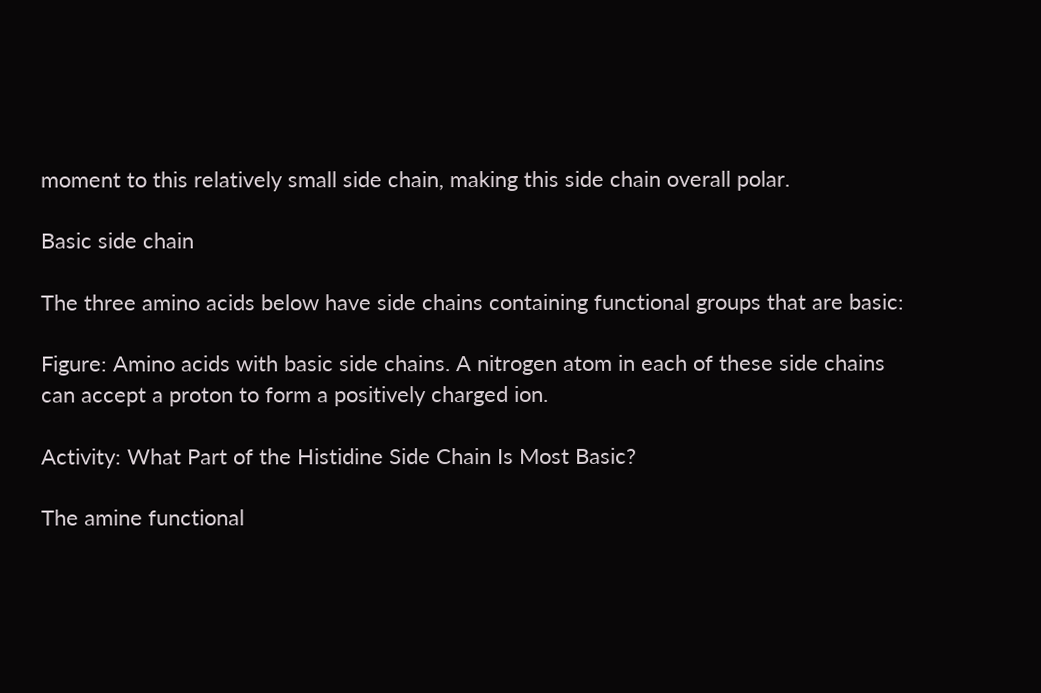moment to this relatively small side chain, making this side chain overall polar.

Basic side chain

The three amino acids below have side chains containing functional groups that are basic:

Figure: Amino acids with basic side chains. A nitrogen atom in each of these side chains can accept a proton to form a positively charged ion.

Activity: What Part of the Histidine Side Chain Is Most Basic?

The amine functional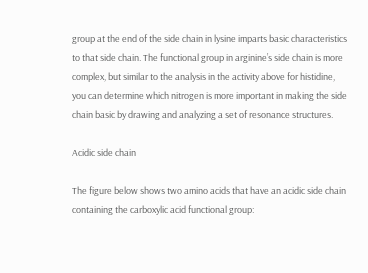group at the end of the side chain in lysine imparts basic characteristics to that side chain. The functional group in arginine’s side chain is more complex, but similar to the analysis in the activity above for histidine, you can determine which nitrogen is more important in making the side chain basic by drawing and analyzing a set of resonance structures.

Acidic side chain

The figure below shows two amino acids that have an acidic side chain containing the carboxylic acid functional group: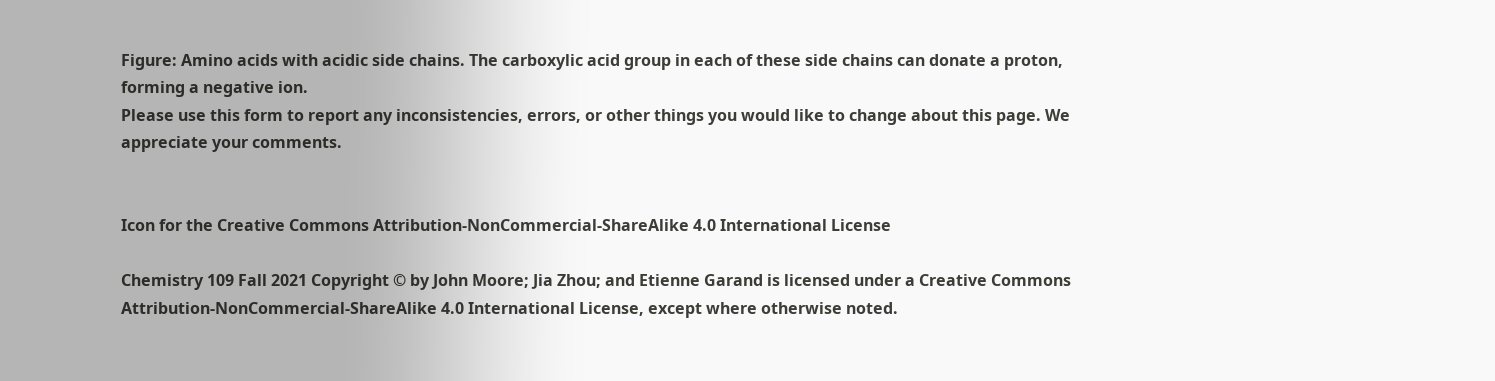Figure: Amino acids with acidic side chains. The carboxylic acid group in each of these side chains can donate a proton, forming a negative ion.
Please use this form to report any inconsistencies, errors, or other things you would like to change about this page. We appreciate your comments.


Icon for the Creative Commons Attribution-NonCommercial-ShareAlike 4.0 International License

Chemistry 109 Fall 2021 Copyright © by John Moore; Jia Zhou; and Etienne Garand is licensed under a Creative Commons Attribution-NonCommercial-ShareAlike 4.0 International License, except where otherwise noted.